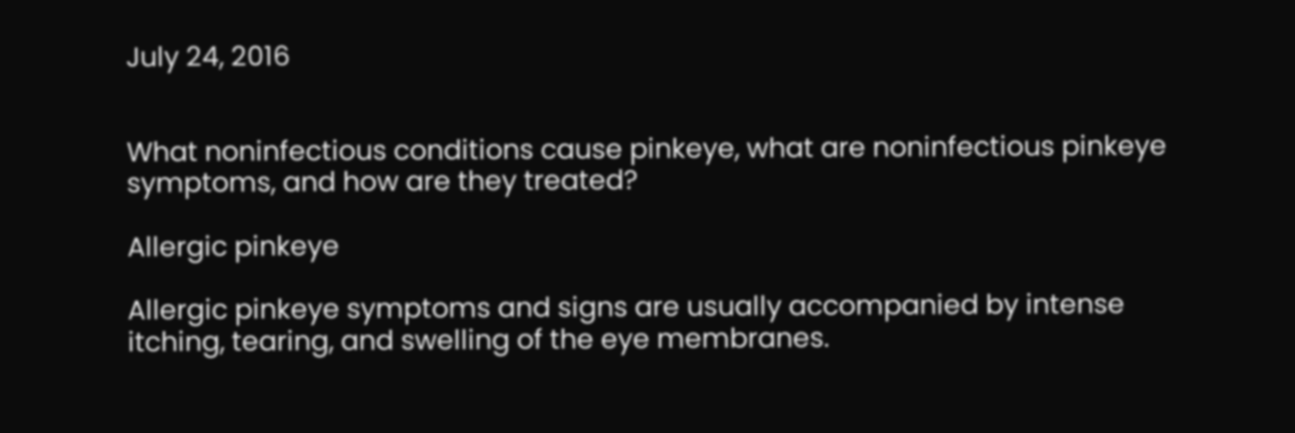July 24, 2016


What noninfectious conditions cause pinkeye, what are noninfectious pinkeye symptoms, and how are they treated?

Allergic pinkeye

Allergic pinkeye symptoms and signs are usually accompanied by intense itching, tearing, and swelling of the eye membranes.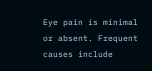Eye pain is minimal or absent. Frequent causes include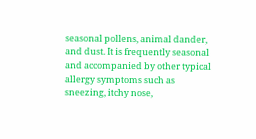seasonal pollens, animal dander, and dust. It is frequently seasonal and accompanied by other typical allergy symptoms such as sneezing, itchy nose,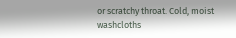or scratchy throat. Cold, moist washcloths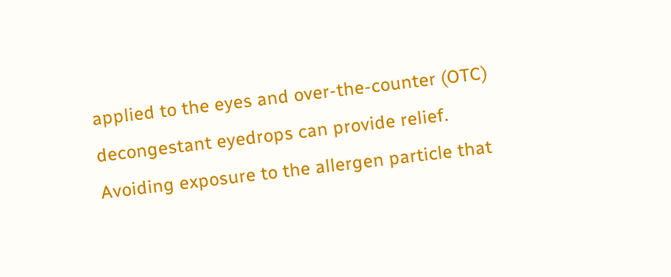applied to the eyes and over-the-counter (OTC) decongestant eyedrops can provide relief. Avoiding exposure to the allergen particle that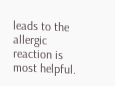leads to the allergic reaction is most helpful.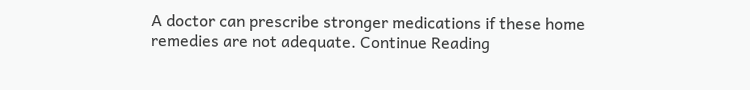A doctor can prescribe stronger medications if these home remedies are not adequate. Continue Reading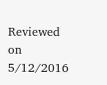Reviewed on 5/12/2016